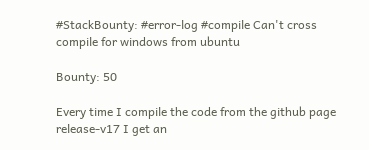#StackBounty: #error-log #compile Can't cross compile for windows from ubuntu

Bounty: 50

Every time I compile the code from the github page release-v17 I get an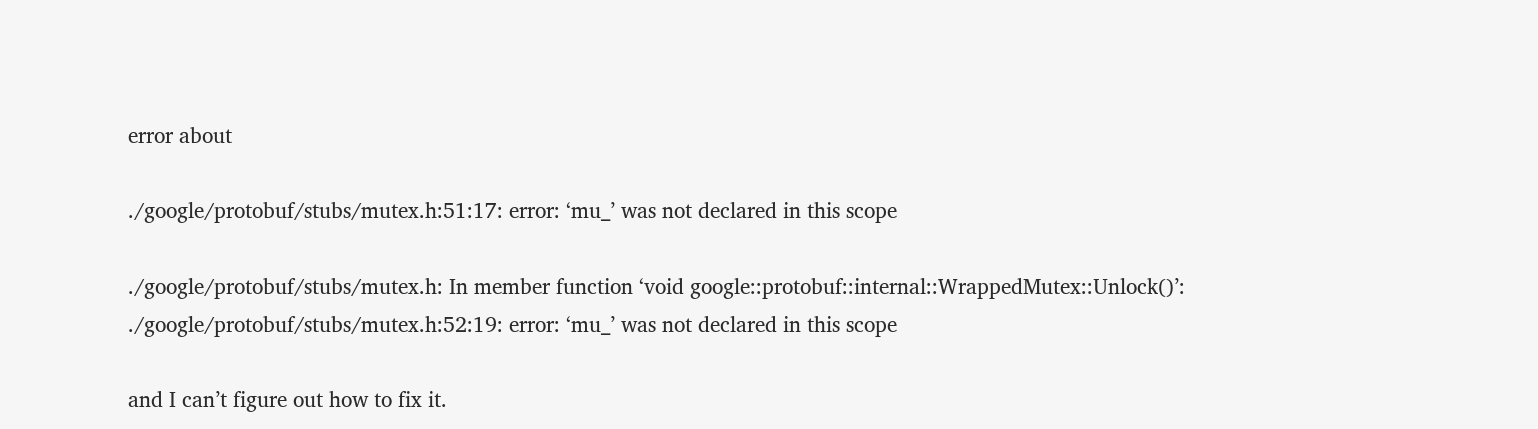error about

./google/protobuf/stubs/mutex.h:51:17: error: ‘mu_’ was not declared in this scope

./google/protobuf/stubs/mutex.h: In member function ‘void google::protobuf::internal::WrappedMutex::Unlock()’:
./google/protobuf/stubs/mutex.h:52:19: error: ‘mu_’ was not declared in this scope

and I can’t figure out how to fix it.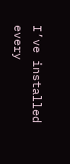I’ve installed every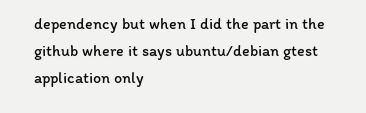dependency but when I did the part in the github where it says ubuntu/debian gtest application only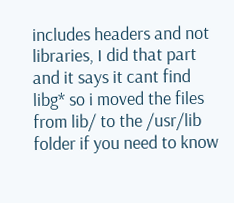includes headers and not libraries, I did that part and it says it cant find libg* so i moved the files from lib/ to the /usr/lib folder if you need to know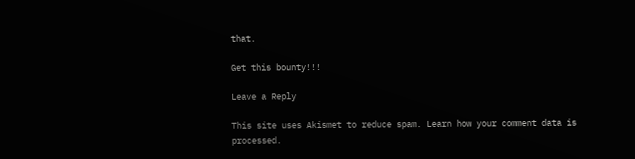that.

Get this bounty!!!

Leave a Reply

This site uses Akismet to reduce spam. Learn how your comment data is processed.